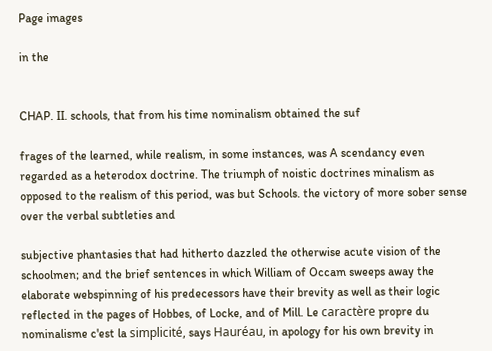Page images

in the


CHAP. II. schools, that from his time nominalism obtained the suf

frages of the learned, while realism, in some instances, was A scendancy even regarded as a heterodox doctrine. The triumph of noistic doctrines minalism as opposed to the realism of this period, was but Schools. the victory of more sober sense over the verbal subtleties and

subjective phantasies that had hitherto dazzled the otherwise acute vision of the schoolmen; and the brief sentences in which William of Occam sweeps away the elaborate webspinning of his predecessors have their brevity as well as their logic reflected in the pages of Hobbes, of Locke, and of Mill. Le caractère propre du nominalisme c'est la simplicité, says Hauréau, in apology for his own brevity in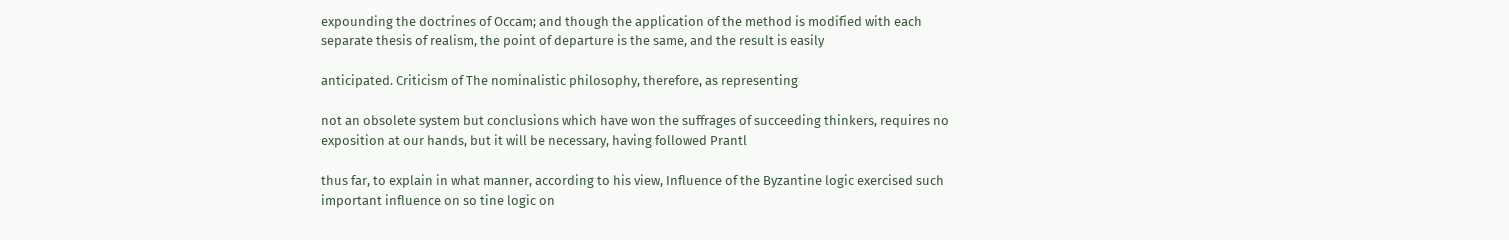expounding the doctrines of Occam; and though the application of the method is modified with each separate thesis of realism, the point of departure is the same, and the result is easily

anticipated. Criticism of The nominalistic philosophy, therefore, as representing

not an obsolete system but conclusions which have won the suffrages of succeeding thinkers, requires no exposition at our hands, but it will be necessary, having followed Prantl

thus far, to explain in what manner, according to his view, Influence of the Byzantine logic exercised such important influence on so tine logic on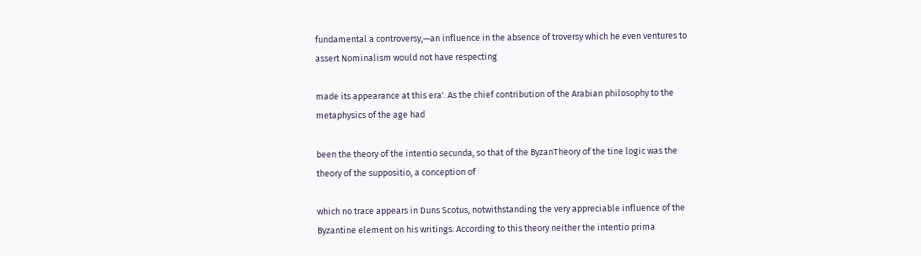fundamental a controversy,—an influence in the absence of troversy which he even ventures to assert Nominalism would not have respecting

made its appearance at this era'. As the chief contribution of the Arabian philosophy to the metaphysics of the age had

been the theory of the intentio secunda, so that of the ByzanTheory of the tine logic was the theory of the suppositio, a conception of

which no trace appears in Duns Scotus, notwithstanding the very appreciable influence of the Byzantine element on his writings. According to this theory neither the intentio prima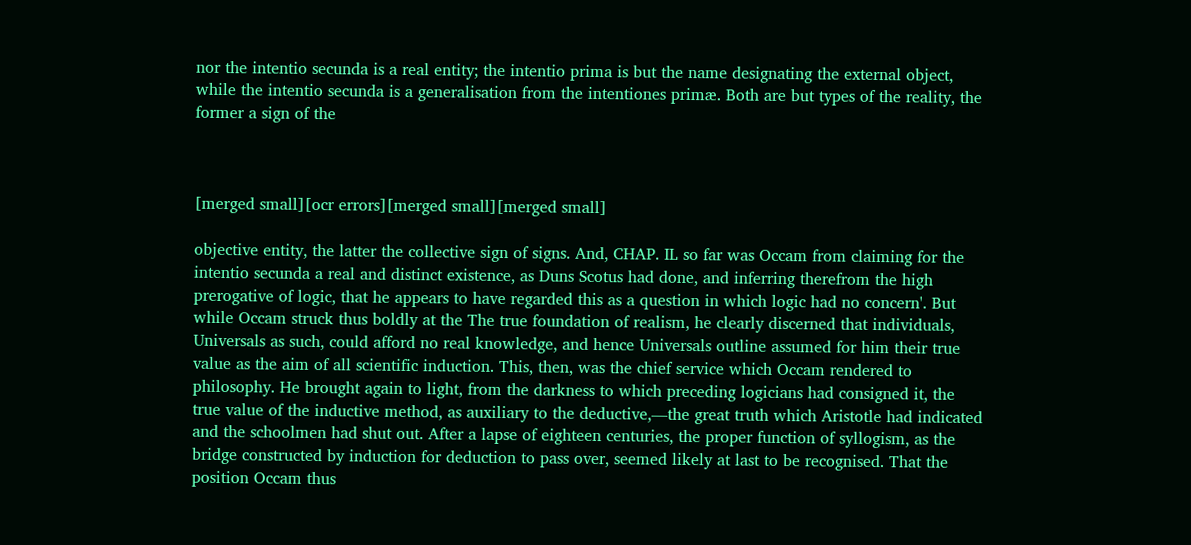nor the intentio secunda is a real entity; the intentio prima is but the name designating the external object, while the intentio secunda is a generalisation from the intentiones primæ. Both are but types of the reality, the former a sign of the



[merged small][ocr errors][merged small][merged small]

objective entity, the latter the collective sign of signs. And, CHAP. IL so far was Occam from claiming for the intentio secunda a real and distinct existence, as Duns Scotus had done, and inferring therefrom the high prerogative of logic, that he appears to have regarded this as a question in which logic had no concern'. But while Occam struck thus boldly at the The true foundation of realism, he clearly discerned that individuals, Universals as such, could afford no real knowledge, and hence Universals outline assumed for him their true value as the aim of all scientific induction. This, then, was the chief service which Occam rendered to philosophy. He brought again to light, from the darkness to which preceding logicians had consigned it, the true value of the inductive method, as auxiliary to the deductive,—the great truth which Aristotle had indicated and the schoolmen had shut out. After a lapse of eighteen centuries, the proper function of syllogism, as the bridge constructed by induction for deduction to pass over, seemed likely at last to be recognised. That the position Occam thus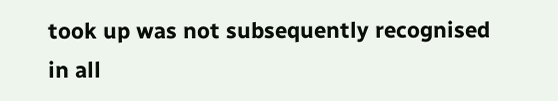took up was not subsequently recognised in all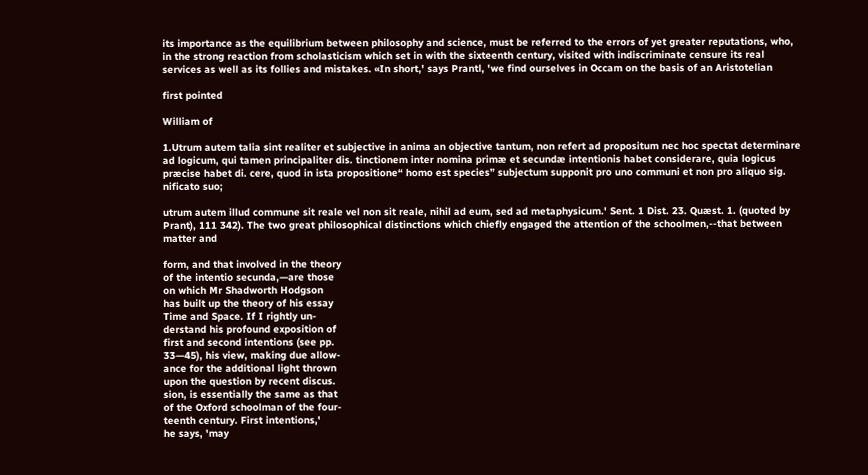its importance as the equilibrium between philosophy and science, must be referred to the errors of yet greater reputations, who, in the strong reaction from scholasticism which set in with the sixteenth century, visited with indiscriminate censure its real services as well as its follies and mistakes. «In short,' says Prantl, 'we find ourselves in Occam on the basis of an Aristotelian

first pointed

William of

1.Utrum autem talia sint realiter et subjective in anima an objective tantum, non refert ad propositum nec hoc spectat determinare ad logicum, qui tamen principaliter dis. tinctionem inter nomina primæ et secundæ intentionis habet considerare, quia logicus præcise habet di. cere, quod in ista propositione“ homo est species” subjectum supponit pro uno communi et non pro aliquo sig. nificato suo;

utrum autem illud commune sit reale vel non sit reale, nihil ad eum, sed ad metaphysicum.' Sent. 1 Dist. 23. Quæst. 1. (quoted by Prant), 111 342). The two great philosophical distinctions which chiefly engaged the attention of the schoolmen,--that between matter and

form, and that involved in the theory
of the intentio secunda,—are those
on which Mr Shadworth Hodgson
has built up the theory of his essay
Time and Space. If I rightly un-
derstand his profound exposition of
first and second intentions (see pp.
33—45), his view, making due allow-
ance for the additional light thrown
upon the question by recent discus.
sion, is essentially the same as that
of the Oxford schoolman of the four-
teenth century. First intentions,'
he says, 'may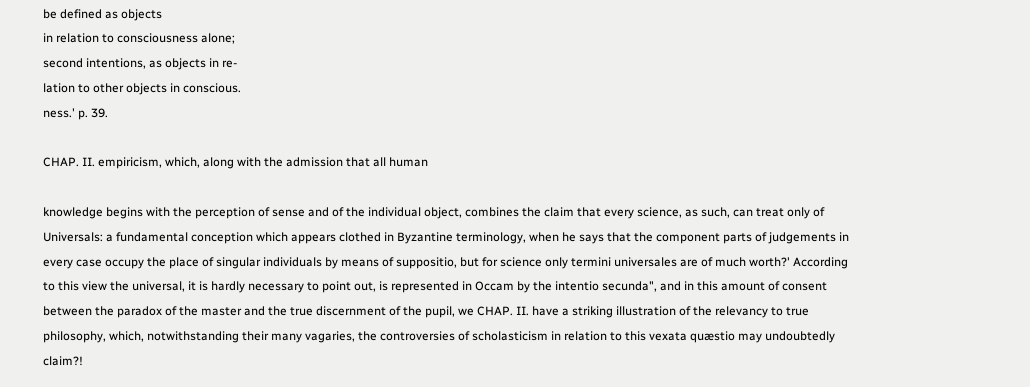be defined as objects
in relation to consciousness alone;
second intentions, as objects in re-
lation to other objects in conscious.
ness.' p. 39.

CHAP. II. empiricism, which, along with the admission that all human

knowledge begins with the perception of sense and of the individual object, combines the claim that every science, as such, can treat only of Universals: a fundamental conception which appears clothed in Byzantine terminology, when he says that the component parts of judgements in every case occupy the place of singular individuals by means of suppositio, but for science only termini universales are of much worth?' According to this view the universal, it is hardly necessary to point out, is represented in Occam by the intentio secunda", and in this amount of consent between the paradox of the master and the true discernment of the pupil, we CHAP. II. have a striking illustration of the relevancy to true philosophy, which, notwithstanding their many vagaries, the controversies of scholasticism in relation to this vexata quæstio may undoubtedly claim?!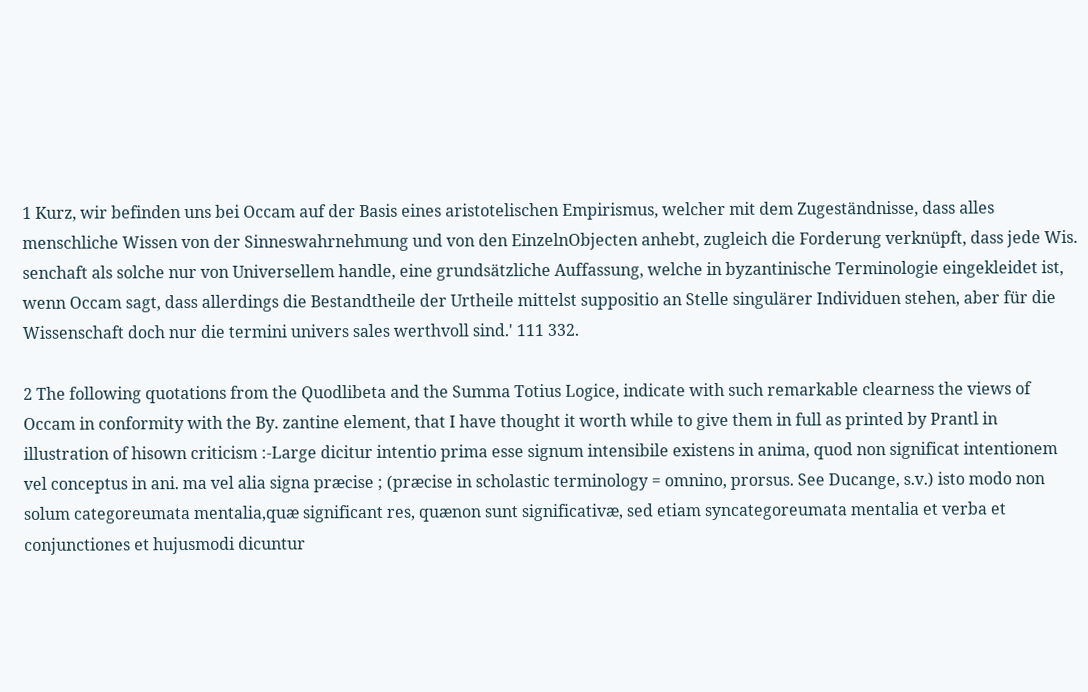1 Kurz, wir befinden uns bei Occam auf der Basis eines aristotelischen Empirismus, welcher mit dem Zugeständnisse, dass alles menschliche Wissen von der Sinneswahrnehmung und von den EinzelnObjecten anhebt, zugleich die Forderung verknüpft, dass jede Wis. senchaft als solche nur von Universellem handle, eine grundsätzliche Auffassung, welche in byzantinische Terminologie eingekleidet ist, wenn Occam sagt, dass allerdings die Bestandtheile der Urtheile mittelst suppositio an Stelle singulärer Individuen stehen, aber für die Wissenschaft doch nur die termini univers sales werthvoll sind.' 111 332.

2 The following quotations from the Quodlibeta and the Summa Totius Logice, indicate with such remarkable clearness the views of Occam in conformity with the By. zantine element, that I have thought it worth while to give them in full as printed by Prantl in illustration of hisown criticism :-Large dicitur intentio prima esse signum intensibile existens in anima, quod non significat intentionem vel conceptus in ani. ma vel alia signa præcise ; (præcise in scholastic terminology = omnino, prorsus. See Ducange, s.v.) isto modo non solum categoreumata mentalia,quæ significant res, quænon sunt significativæ, sed etiam syncategoreumata mentalia et verba et conjunctiones et hujusmodi dicuntur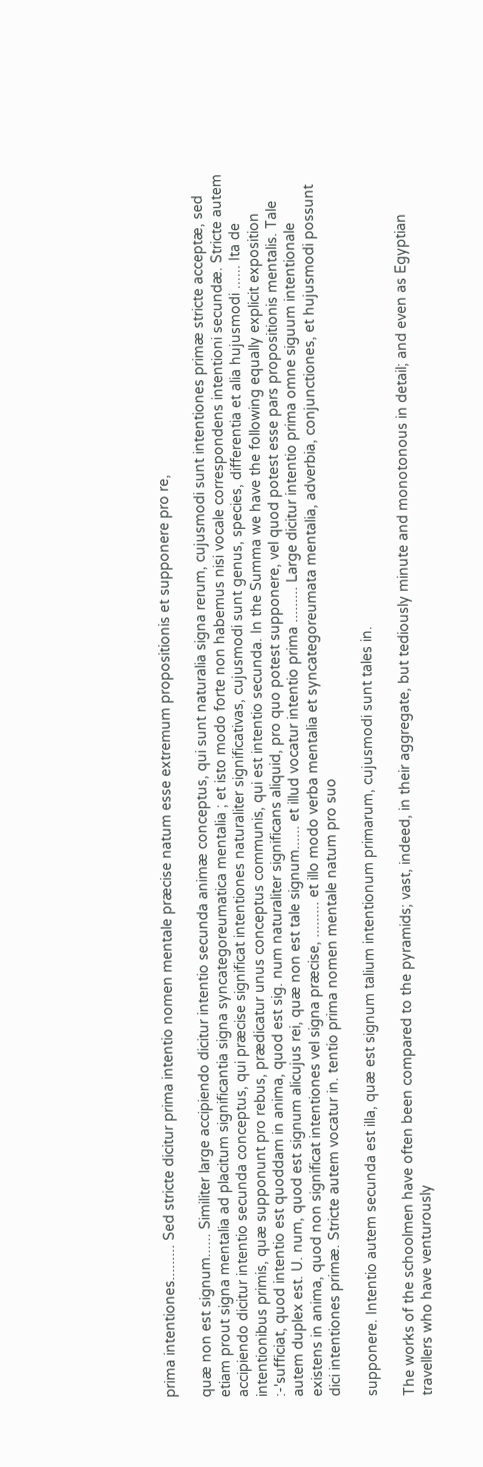prima intentiones......... Sed stricte dicitur prima intentio nomen mentale præcise natum esse extremum propositionis et supponere pro re,

quæ non est signum...... Similiter large accipiendo dicitur intentio secunda animæ conceptus, qui sunt naturalia signa rerum, cujusmodi sunt intentiones primæ stricte acceptæ, sed etiam prout signa mentalia ad placitum significantia signa syncategoreumatica mentalia ; et isto modo forte non habemus nisi vocale correspondens intentioni secundæ. Stricte autem accipiendo dicitur intentio secunda conceptus, qui præcise significat intentiones naturaliter significativas, cujusmodi sunt genus, species, differentia et alia hujusmodi ...... Ita de intentionibus primis, quæ supponunt pro rebus, prædicatur unus conceptus communis, qui est intentio secunda. In the Summa we have the following equally explicit exposition :-'sufficiat, quod intentio est quoddam in anima, quod est sig. num naturaliter significans aliquid, pro quo potest supponere, vel quod potest esse pars propositionis mentalis. Tale autem duplex est. U. num, quod est signum alicujus rei, quæ non est tale signum...... et illud vocatur intentio prima ......... Large dicitur intentio prima omne siguum intentionale existens in anima, quod non significat intentiones vel signa præcise, ......... et illo modo verba mentalia et syncategoreumata mentalia, adverbia, conjunctiones, et hujusmodi possunt dici intentiones primæ. Stricte autem vocatur in. tentio prima nomen mentale natum pro suo

supponere. Intentio autem secunda est illa, quæ est signum talium intentionum primarum, cujusmodi sunt tales in.

The works of the schoolmen have often been compared to the pyramids; vast, indeed, in their aggregate, but tediously minute and monotonous in detail; and even as Egyptian travellers who have venturously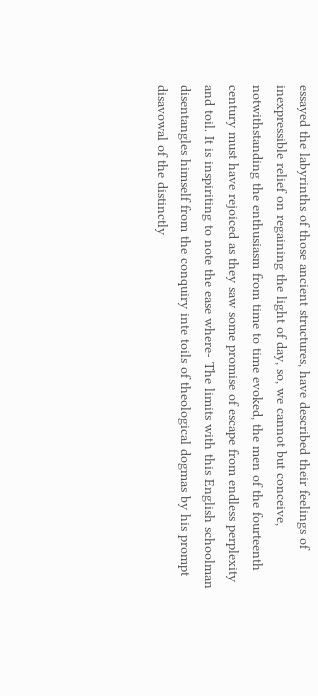essayed the labyrinths of those ancient structures, have described their feelings of inexpressible relief on regaining the light of day, so, we cannot but conceive, notwithstanding the enthusiasm from time to time evoked, the men of the fourteenth century must have rejoiced as they saw some promise of escape from endless perplexity and toil. It is inspiriting to note the ease where- The limits with this English schoolman disentangles himself from the conquiry inte toils of theological dogmas by his prompt disavowal of the distinctly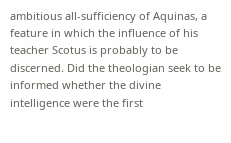ambitious all-sufficiency of Aquinas, a feature in which the influence of his teacher Scotus is probably to be discerned. Did the theologian seek to be informed whether the divine intelligence were the first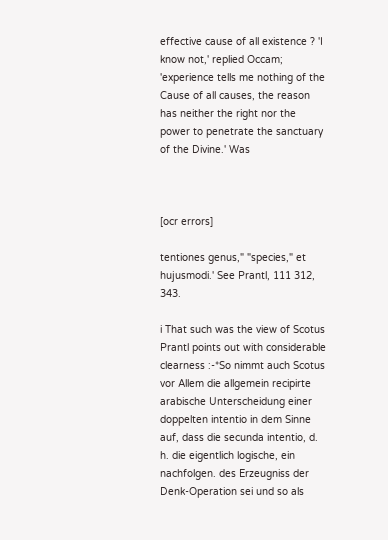effective cause of all existence ? 'I know not,' replied Occam; 'experience tells me nothing of the Cause of all causes, the reason has neither the right nor the power to penetrate the sanctuary of the Divine.' Was



[ocr errors]

tentiones genus," "species," et hujusmodi.' See Prantl, 111 312, 343.

i That such was the view of Scotus Prantl points out with considerable clearness :-*So nimmt auch Scotus vor Allem die allgemein recipirte arabische Unterscheidung einer doppelten intentio in dem Sinne auf, dass die secunda intentio, d. h. die eigentlich logische, ein nachfolgen. des Erzeugniss der Denk-Operation sei und so als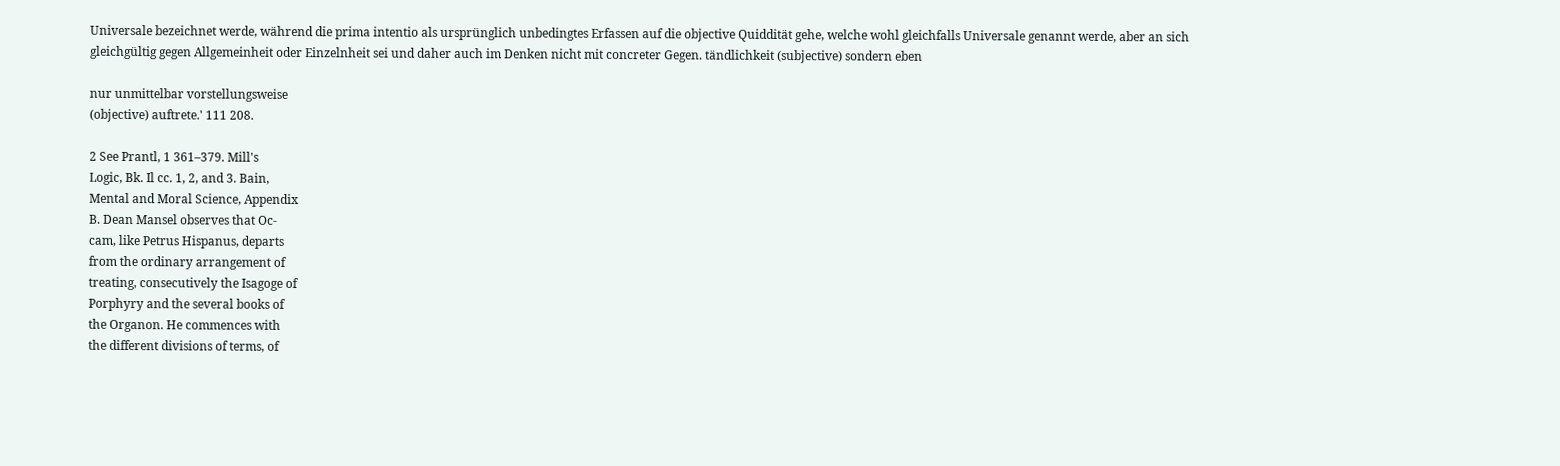Universale bezeichnet werde, während die prima intentio als ursprünglich unbedingtes Erfassen auf die objective Quiddität gehe, welche wohl gleichfalls Universale genannt werde, aber an sich gleichgültig gegen Allgemeinheit oder Einzelnheit sei und daher auch im Denken nicht mit concreter Gegen. tändlichkeit (subjective) sondern eben

nur unmittelbar vorstellungsweise
(objective) auftrete.' 111 208.

2 See Prantl, 1 361–379. Mill's
Logic, Bk. Il cc. 1, 2, and 3. Bain,
Mental and Moral Science, Appendix
B. Dean Mansel observes that Oc-
cam, like Petrus Hispanus, departs
from the ordinary arrangement of
treating, consecutively the Isagoge of
Porphyry and the several books of
the Organon. He commences with
the different divisions of terms, of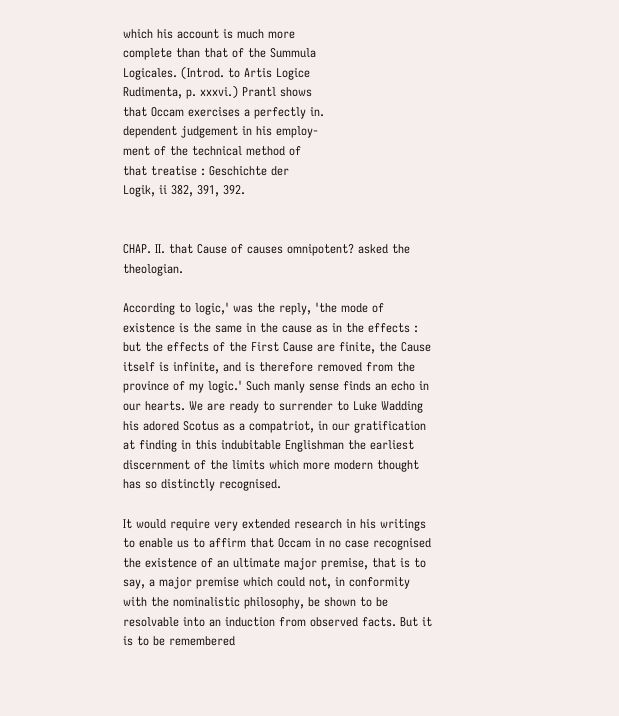which his account is much more
complete than that of the Summula
Logicales. (Introd. to Artis Logice
Rudimenta, p. xxxvi.) Prantl shows
that Occam exercises a perfectly in.
dependent judgement in his employ-
ment of the technical method of
that treatise : Geschichte der
Logik, ii 382, 391, 392.


CHAP. II. that Cause of causes omnipotent? asked the theologian.

According to logic,' was the reply, 'the mode of existence is the same in the cause as in the effects : but the effects of the First Cause are finite, the Cause itself is infinite, and is therefore removed from the province of my logic.' Such manly sense finds an echo in our hearts. We are ready to surrender to Luke Wadding his adored Scotus as a compatriot, in our gratification at finding in this indubitable Englishman the earliest discernment of the limits which more modern thought has so distinctly recognised.

It would require very extended research in his writings to enable us to affirm that Occam in no case recognised the existence of an ultimate major premise, that is to say, a major premise which could not, in conformity with the nominalistic philosophy, be shown to be resolvable into an induction from observed facts. But it is to be remembered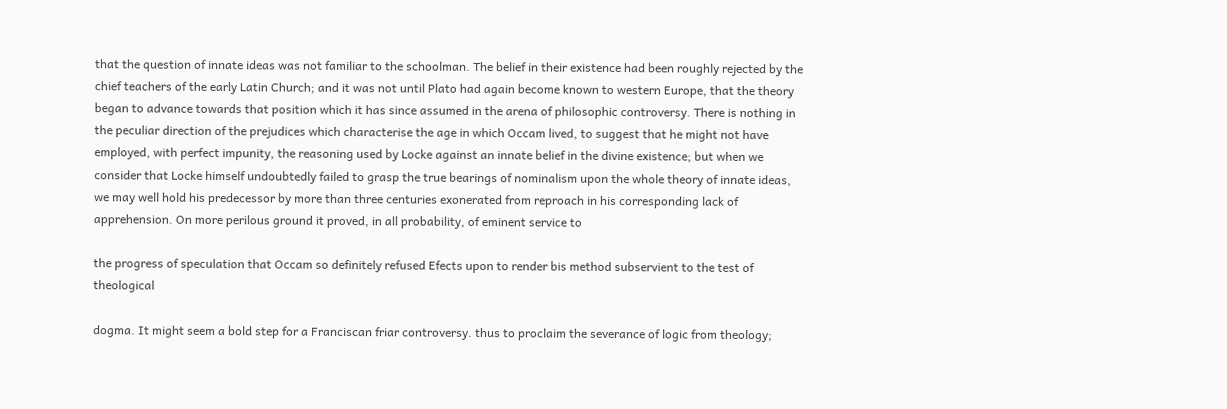that the question of innate ideas was not familiar to the schoolman. The belief in their existence had been roughly rejected by the chief teachers of the early Latin Church; and it was not until Plato had again become known to western Europe, that the theory began to advance towards that position which it has since assumed in the arena of philosophic controversy. There is nothing in the peculiar direction of the prejudices which characterise the age in which Occam lived, to suggest that he might not have employed, with perfect impunity, the reasoning used by Locke against an innate belief in the divine existence; but when we consider that Locke himself undoubtedly failed to grasp the true bearings of nominalism upon the whole theory of innate ideas, we may well hold his predecessor by more than three centuries exonerated from reproach in his corresponding lack of apprehension. On more perilous ground it proved, in all probability, of eminent service to

the progress of speculation that Occam so definitely refused Efects upon to render bis method subservient to the test of theological

dogma. It might seem a bold step for a Franciscan friar controversy. thus to proclaim the severance of logic from theology;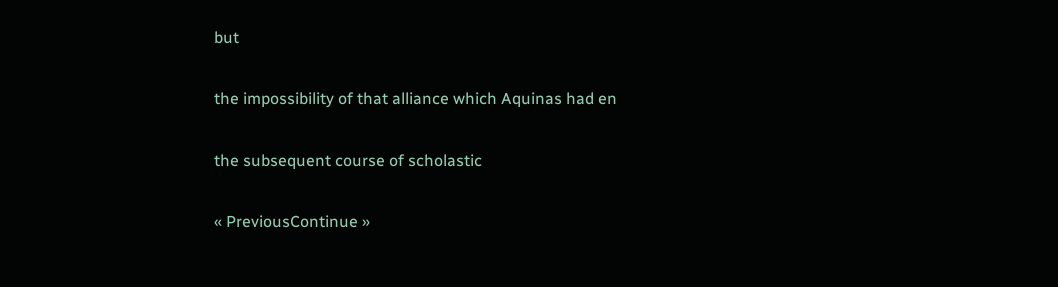but

the impossibility of that alliance which Aquinas had en

the subsequent course of scholastic

« PreviousContinue »